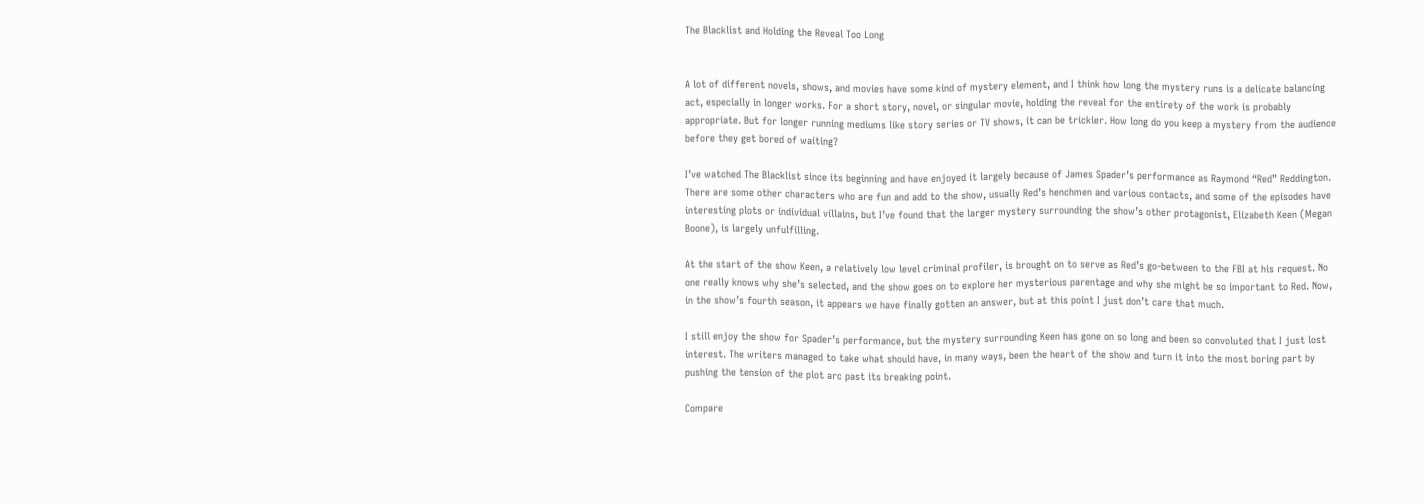The Blacklist and Holding the Reveal Too Long


A lot of different novels, shows, and movies have some kind of mystery element, and I think how long the mystery runs is a delicate balancing act, especially in longer works. For a short story, novel, or singular movie, holding the reveal for the entirety of the work is probably appropriate. But for longer running mediums like story series or TV shows, it can be trickier. How long do you keep a mystery from the audience before they get bored of waiting?

I’ve watched The Blacklist since its beginning and have enjoyed it largely because of James Spader’s performance as Raymond “Red” Reddington. There are some other characters who are fun and add to the show, usually Red’s henchmen and various contacts, and some of the episodes have interesting plots or individual villains, but I’ve found that the larger mystery surrounding the show’s other protagonist, Elizabeth Keen (Megan Boone), is largely unfulfilling.

At the start of the show Keen, a relatively low level criminal profiler, is brought on to serve as Red’s go-between to the FBI at his request. No one really knows why she’s selected, and the show goes on to explore her mysterious parentage and why she might be so important to Red. Now, in the show’s fourth season, it appears we have finally gotten an answer, but at this point I just don’t care that much.

I still enjoy the show for Spader’s performance, but the mystery surrounding Keen has gone on so long and been so convoluted that I just lost interest. The writers managed to take what should have, in many ways, been the heart of the show and turn it into the most boring part by pushing the tension of the plot arc past its breaking point.

Compare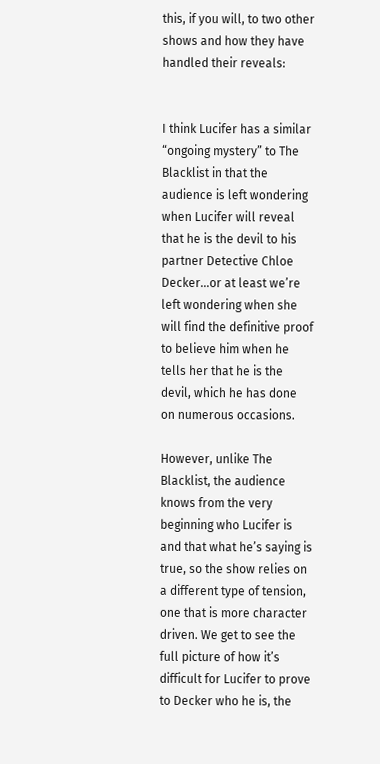this, if you will, to two other shows and how they have handled their reveals:


I think Lucifer has a similar “ongoing mystery” to The Blacklist in that the audience is left wondering when Lucifer will reveal that he is the devil to his partner Detective Chloe Decker…or at least we’re left wondering when she will find the definitive proof to believe him when he tells her that he is the devil, which he has done on numerous occasions.

However, unlike The Blacklist, the audience knows from the very beginning who Lucifer is and that what he’s saying is true, so the show relies on a different type of tension, one that is more character driven. We get to see the full picture of how it’s difficult for Lucifer to prove to Decker who he is, the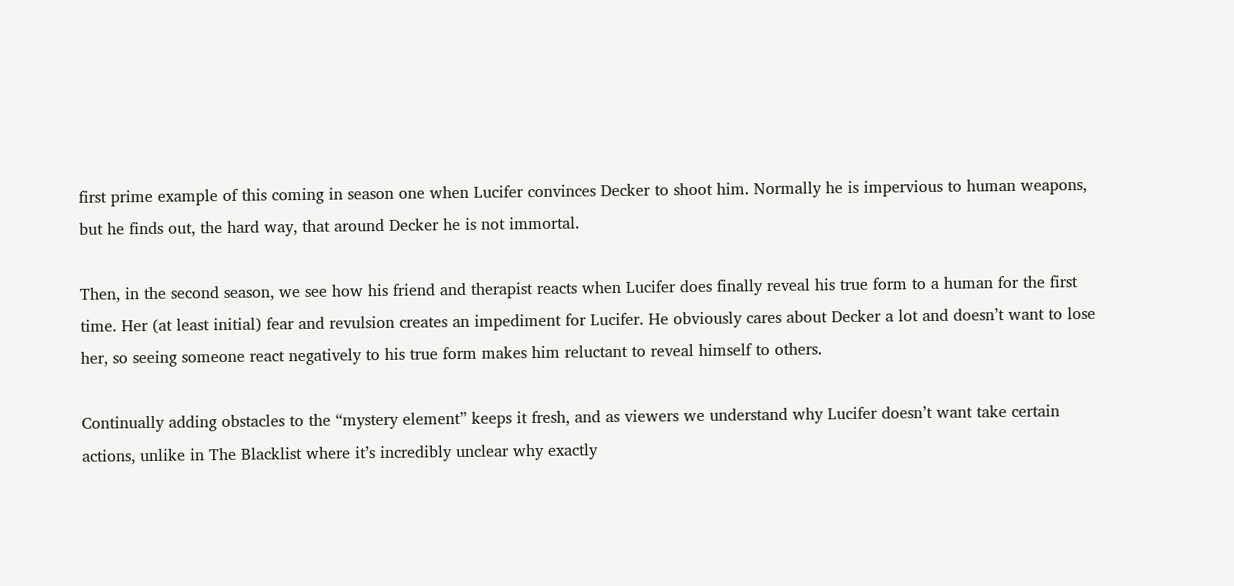first prime example of this coming in season one when Lucifer convinces Decker to shoot him. Normally he is impervious to human weapons, but he finds out, the hard way, that around Decker he is not immortal.

Then, in the second season, we see how his friend and therapist reacts when Lucifer does finally reveal his true form to a human for the first time. Her (at least initial) fear and revulsion creates an impediment for Lucifer. He obviously cares about Decker a lot and doesn’t want to lose her, so seeing someone react negatively to his true form makes him reluctant to reveal himself to others.

Continually adding obstacles to the “mystery element” keeps it fresh, and as viewers we understand why Lucifer doesn’t want take certain actions, unlike in The Blacklist where it’s incredibly unclear why exactly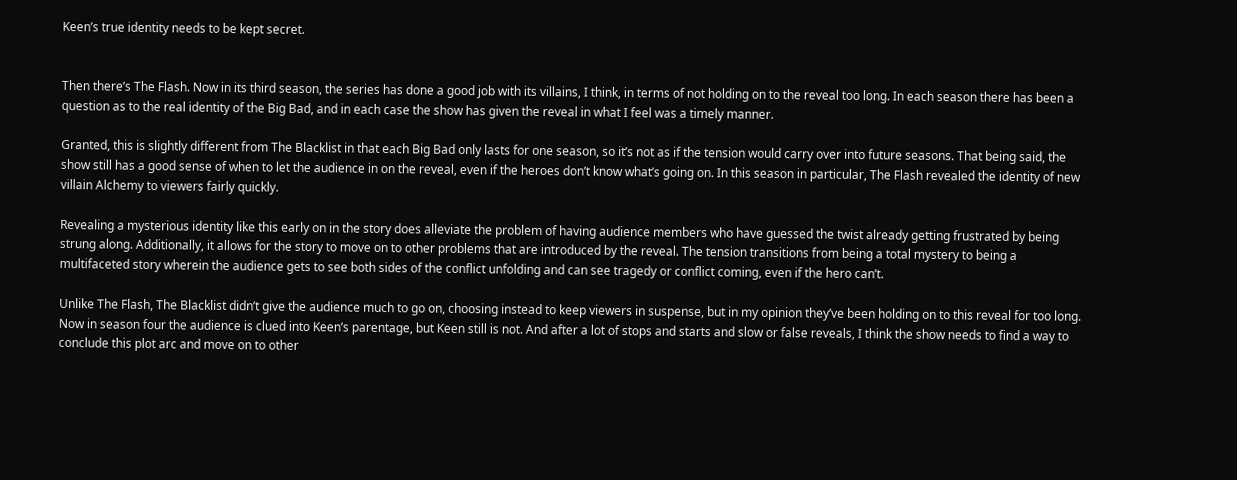Keen’s true identity needs to be kept secret.


Then there’s The Flash. Now in its third season, the series has done a good job with its villains, I think, in terms of not holding on to the reveal too long. In each season there has been a question as to the real identity of the Big Bad, and in each case the show has given the reveal in what I feel was a timely manner.

Granted, this is slightly different from The Blacklist in that each Big Bad only lasts for one season, so it’s not as if the tension would carry over into future seasons. That being said, the show still has a good sense of when to let the audience in on the reveal, even if the heroes don’t know what’s going on. In this season in particular, The Flash revealed the identity of new villain Alchemy to viewers fairly quickly.

Revealing a mysterious identity like this early on in the story does alleviate the problem of having audience members who have guessed the twist already getting frustrated by being strung along. Additionally, it allows for the story to move on to other problems that are introduced by the reveal. The tension transitions from being a total mystery to being a multifaceted story wherein the audience gets to see both sides of the conflict unfolding and can see tragedy or conflict coming, even if the hero can’t.

Unlike The Flash, The Blacklist didn’t give the audience much to go on, choosing instead to keep viewers in suspense, but in my opinion they’ve been holding on to this reveal for too long. Now in season four the audience is clued into Keen’s parentage, but Keen still is not. And after a lot of stops and starts and slow or false reveals, I think the show needs to find a way to conclude this plot arc and move on to other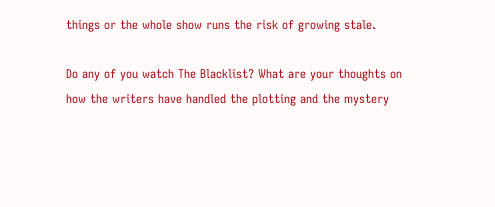things or the whole show runs the risk of growing stale.

Do any of you watch The Blacklist? What are your thoughts on how the writers have handled the plotting and the mystery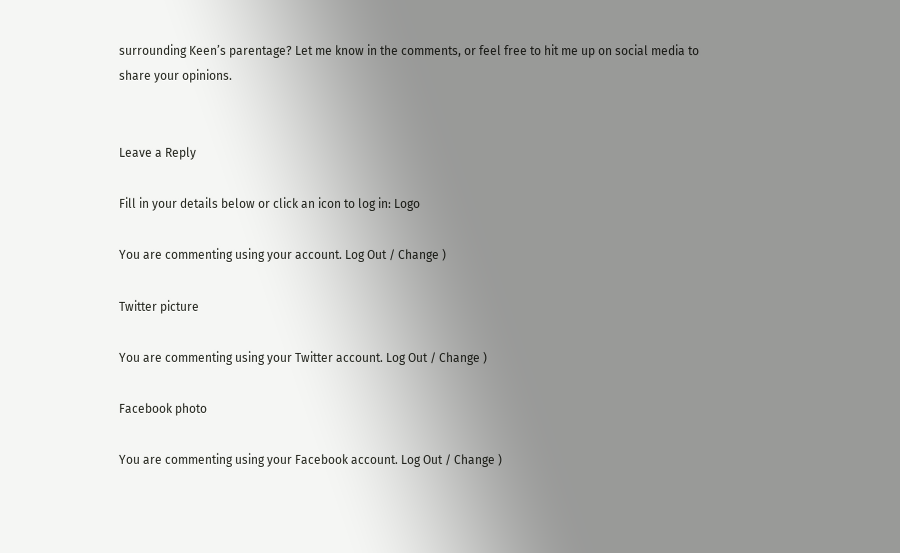surrounding Keen’s parentage? Let me know in the comments, or feel free to hit me up on social media to share your opinions.


Leave a Reply

Fill in your details below or click an icon to log in: Logo

You are commenting using your account. Log Out / Change )

Twitter picture

You are commenting using your Twitter account. Log Out / Change )

Facebook photo

You are commenting using your Facebook account. Log Out / Change )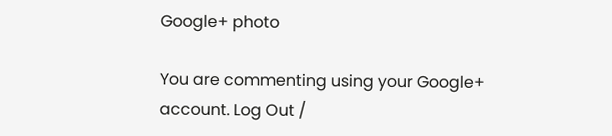Google+ photo

You are commenting using your Google+ account. Log Out /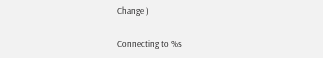Change )

Connecting to %s